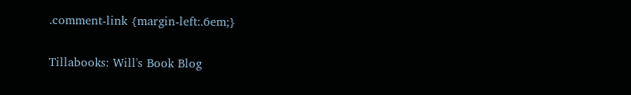.comment-link {margin-left:.6em;}

Tillabooks: Will's Book Blog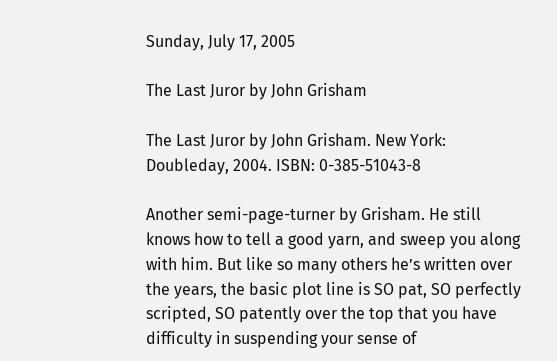Sunday, July 17, 2005

The Last Juror by John Grisham

The Last Juror by John Grisham. New York: Doubleday, 2004. ISBN: 0-385-51043-8

Another semi-page-turner by Grisham. He still knows how to tell a good yarn, and sweep you along with him. But like so many others he’s written over the years, the basic plot line is SO pat, SO perfectly scripted, SO patently over the top that you have difficulty in suspending your sense of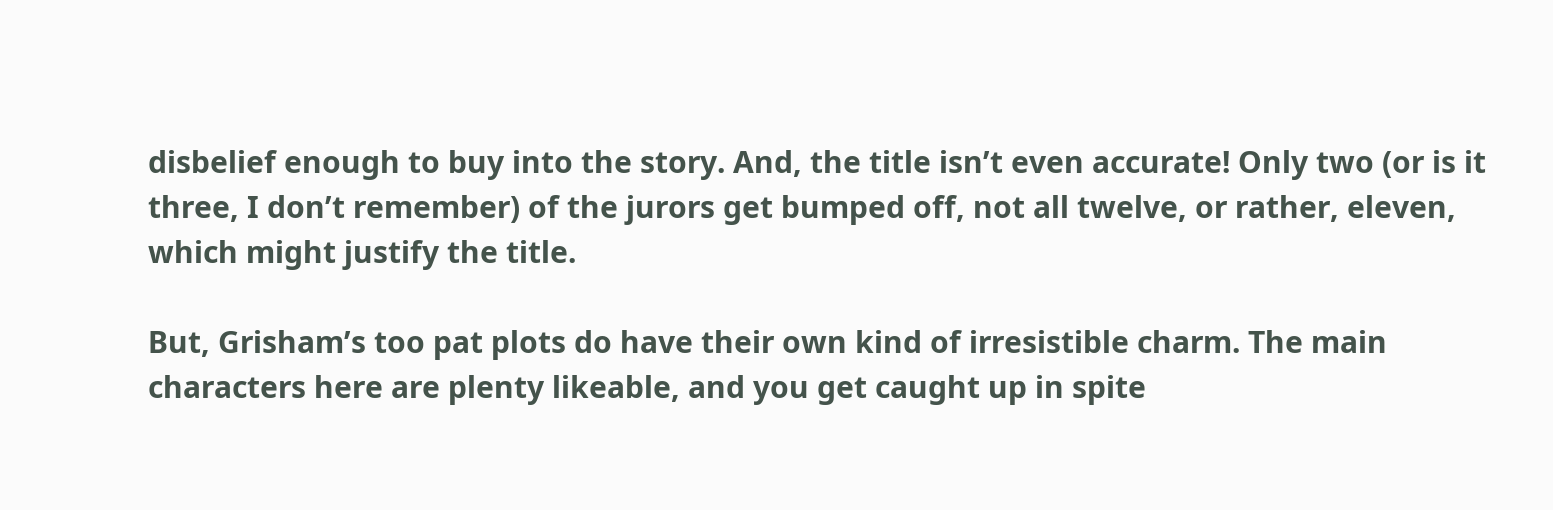disbelief enough to buy into the story. And, the title isn’t even accurate! Only two (or is it three, I don’t remember) of the jurors get bumped off, not all twelve, or rather, eleven, which might justify the title.

But, Grisham’s too pat plots do have their own kind of irresistible charm. The main characters here are plenty likeable, and you get caught up in spite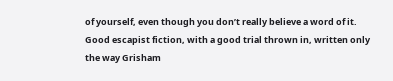of yourself, even though you don’t really believe a word of it. Good escapist fiction, with a good trial thrown in, written only the way Grisham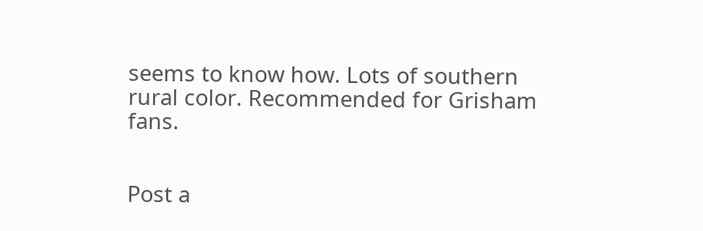seems to know how. Lots of southern rural color. Recommended for Grisham fans.


Post a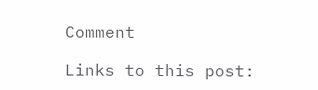Comment

Links to this post: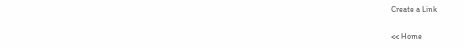Create a Link

<< Home